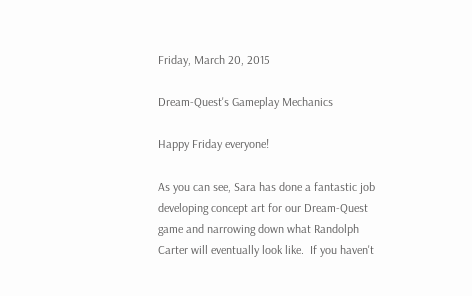Friday, March 20, 2015

Dream-Quest's Gameplay Mechanics

Happy Friday everyone!

As you can see, Sara has done a fantastic job developing concept art for our Dream-Quest game and narrowing down what Randolph Carter will eventually look like.  If you haven't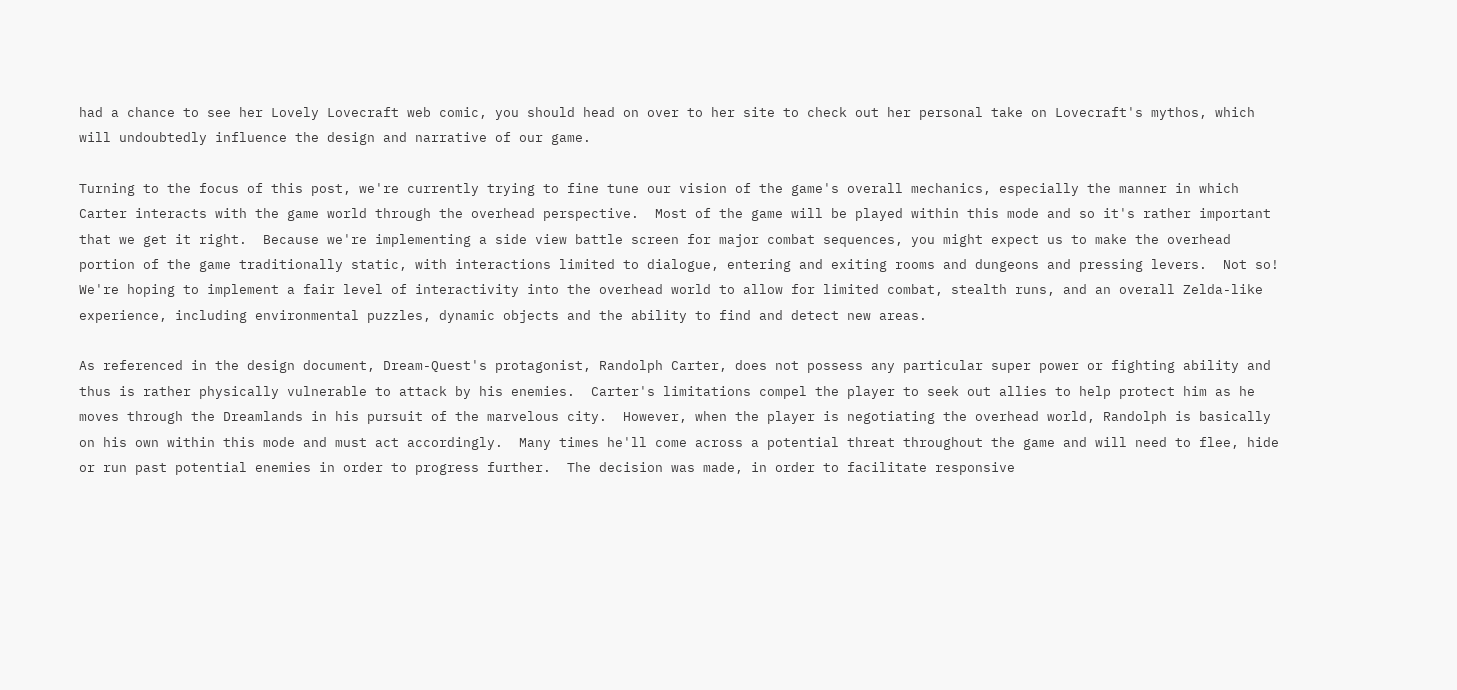had a chance to see her Lovely Lovecraft web comic, you should head on over to her site to check out her personal take on Lovecraft's mythos, which will undoubtedly influence the design and narrative of our game.

Turning to the focus of this post, we're currently trying to fine tune our vision of the game's overall mechanics, especially the manner in which Carter interacts with the game world through the overhead perspective.  Most of the game will be played within this mode and so it's rather important that we get it right.  Because we're implementing a side view battle screen for major combat sequences, you might expect us to make the overhead portion of the game traditionally static, with interactions limited to dialogue, entering and exiting rooms and dungeons and pressing levers.  Not so!  We're hoping to implement a fair level of interactivity into the overhead world to allow for limited combat, stealth runs, and an overall Zelda-like experience, including environmental puzzles, dynamic objects and the ability to find and detect new areas.

As referenced in the design document, Dream-Quest's protagonist, Randolph Carter, does not possess any particular super power or fighting ability and thus is rather physically vulnerable to attack by his enemies.  Carter's limitations compel the player to seek out allies to help protect him as he moves through the Dreamlands in his pursuit of the marvelous city.  However, when the player is negotiating the overhead world, Randolph is basically on his own within this mode and must act accordingly.  Many times he'll come across a potential threat throughout the game and will need to flee, hide or run past potential enemies in order to progress further.  The decision was made, in order to facilitate responsive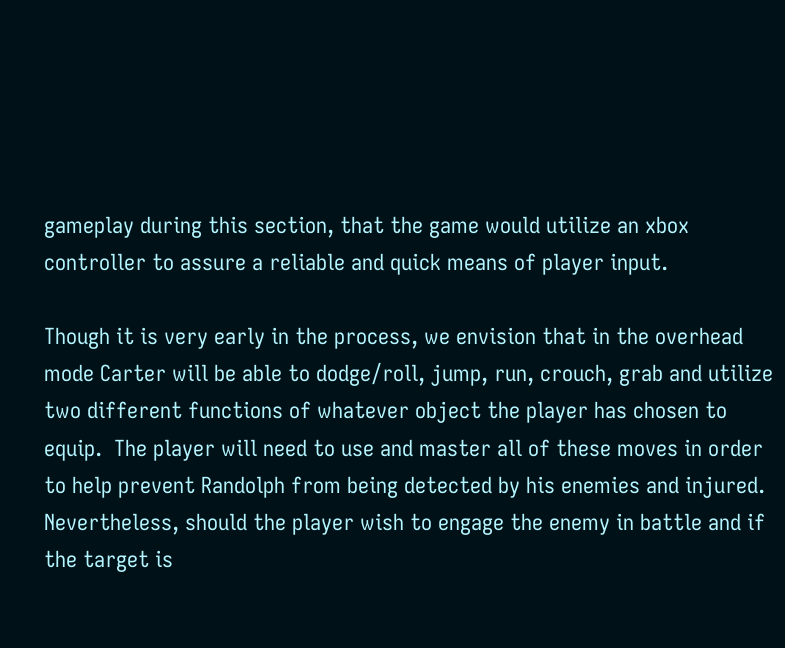gameplay during this section, that the game would utilize an xbox controller to assure a reliable and quick means of player input.

Though it is very early in the process, we envision that in the overhead mode Carter will be able to dodge/roll, jump, run, crouch, grab and utilize two different functions of whatever object the player has chosen to equip.  The player will need to use and master all of these moves in order to help prevent Randolph from being detected by his enemies and injured.  Nevertheless, should the player wish to engage the enemy in battle and if the target is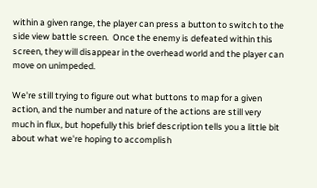within a given range, the player can press a button to switch to the side view battle screen.  Once the enemy is defeated within this screen, they will disappear in the overhead world and the player can move on unimpeded.

We're still trying to figure out what buttons to map for a given action, and the number and nature of the actions are still very much in flux, but hopefully this brief description tells you a little bit about what we're hoping to accomplish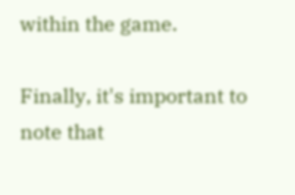within the game.

Finally, it's important to note that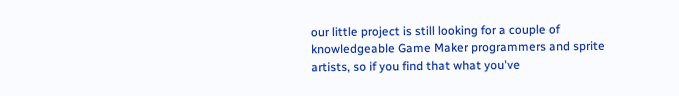our little project is still looking for a couple of knowledgeable Game Maker programmers and sprite artists, so if you find that what you've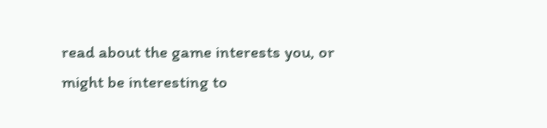read about the game interests you, or might be interesting to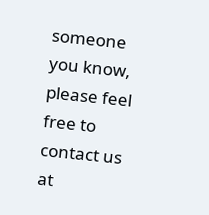someone you know, please feel free to contact us at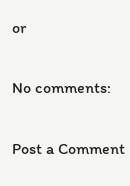or

No comments:

Post a Comment